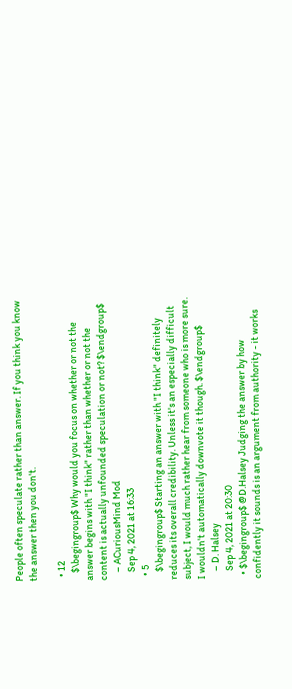People often speculate rather than answer. If you think you know the answer then you don't.

  • 12
    $\begingroup$ Why would you focus on whether or not the answer begins with "I think" rather than whether or not the content is actually unfounded speculation or not? $\endgroup$
    – ACuriousMind Mod
    Sep 4, 2021 at 16:33
  • 5
    $\begingroup$ Starting an answer with "I think" definitely reduces its overall credibility. Unless it's an especially difficult subject, I would much rather hear from someone who is more sure. I wouldn't automatically downvote it though. $\endgroup$
    – D. Halsey
    Sep 4, 2021 at 20:30
  • $\begingroup$ @D.Halsey Judging the answer by how confidently it sounds is an argument from authority - it works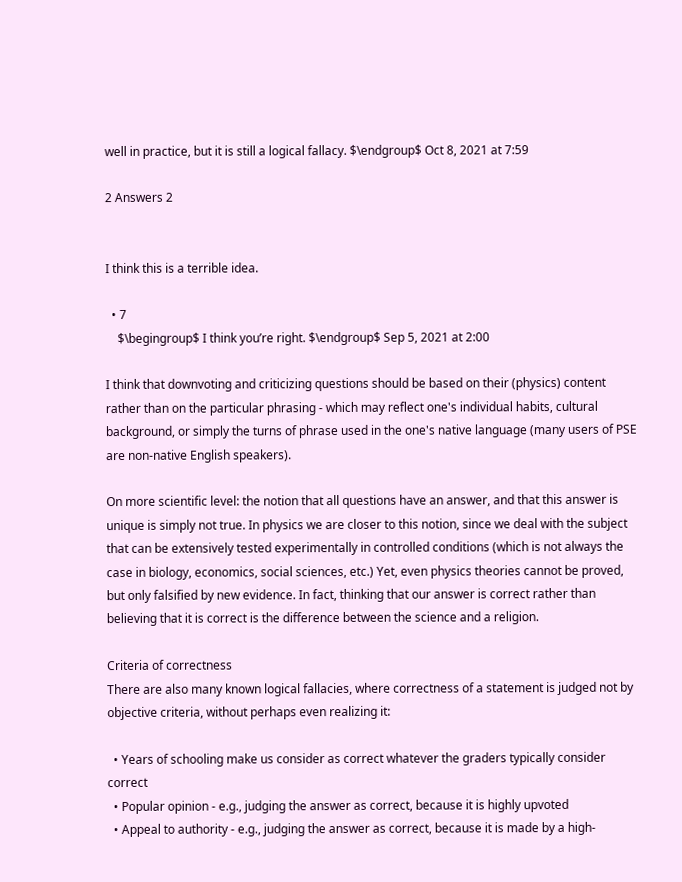well in practice, but it is still a logical fallacy. $\endgroup$ Oct 8, 2021 at 7:59

2 Answers 2


I think this is a terrible idea.

  • 7
    $\begingroup$ I think you’re right. $\endgroup$ Sep 5, 2021 at 2:00

I think that downvoting and criticizing questions should be based on their (physics) content rather than on the particular phrasing - which may reflect one's individual habits, cultural background, or simply the turns of phrase used in the one's native language (many users of PSE are non-native English speakers).

On more scientific level: the notion that all questions have an answer, and that this answer is unique is simply not true. In physics we are closer to this notion, since we deal with the subject that can be extensively tested experimentally in controlled conditions (which is not always the case in biology, economics, social sciences, etc.) Yet, even physics theories cannot be proved, but only falsified by new evidence. In fact, thinking that our answer is correct rather than believing that it is correct is the difference between the science and a religion.

Criteria of correctness
There are also many known logical fallacies, where correctness of a statement is judged not by objective criteria, without perhaps even realizing it:

  • Years of schooling make us consider as correct whatever the graders typically consider correct
  • Popular opinion - e.g., judging the answer as correct, because it is highly upvoted
  • Appeal to authority - e.g., judging the answer as correct, because it is made by a high-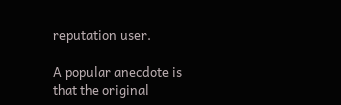reputation user.

A popular anecdote is that the original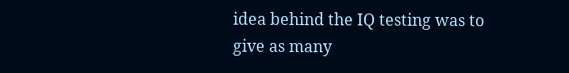idea behind the IQ testing was to give as many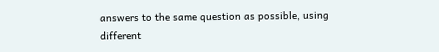answers to the same question as possible, using different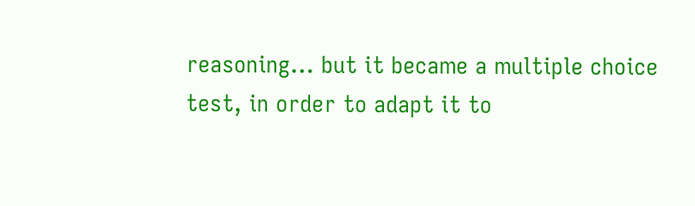reasoning... but it became a multiple choice test, in order to adapt it to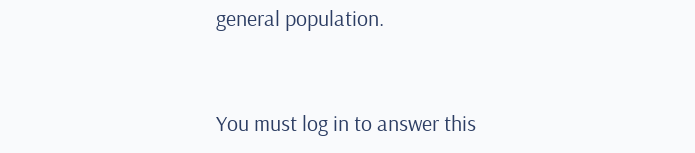general population.


You must log in to answer this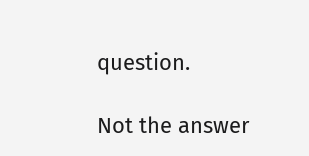question.

Not the answer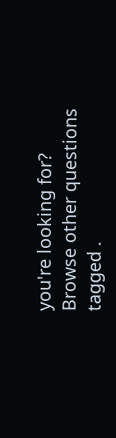you're looking for? Browse other questions tagged .